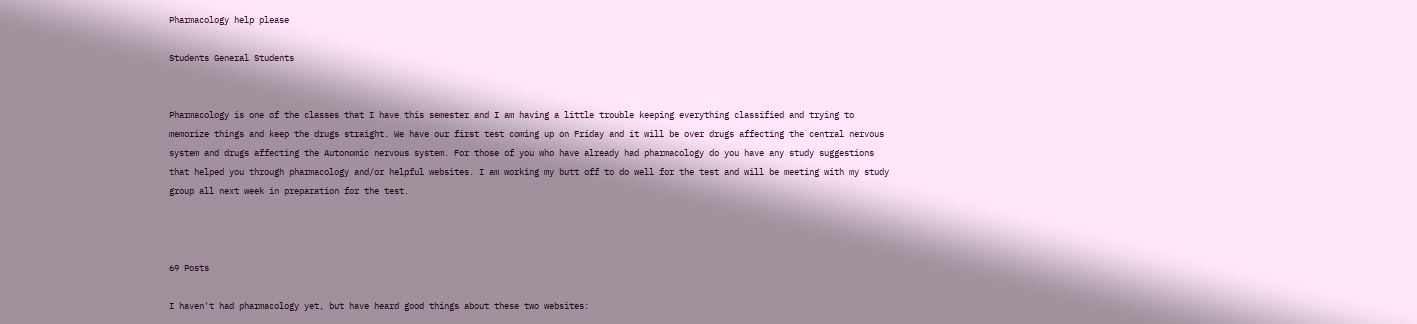Pharmacology help please

Students General Students


Pharmacology is one of the classes that I have this semester and I am having a little trouble keeping everything classified and trying to memorize things and keep the drugs straight. We have our first test coming up on Friday and it will be over drugs affecting the central nervous system and drugs affecting the Autonomic nervous system. For those of you who have already had pharmacology do you have any study suggestions that helped you through pharmacology and/or helpful websites. I am working my butt off to do well for the test and will be meeting with my study group all next week in preparation for the test.



69 Posts

I haven't had pharmacology yet, but have heard good things about these two websites: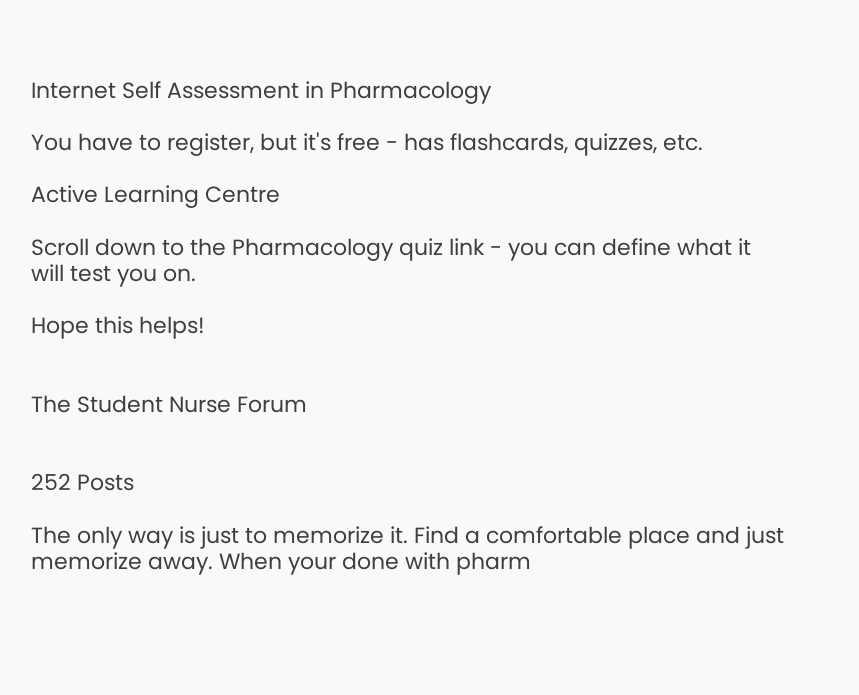Internet Self Assessment in Pharmacology

You have to register, but it's free - has flashcards, quizzes, etc.

Active Learning Centre

Scroll down to the Pharmacology quiz link - you can define what it will test you on.

Hope this helps!


The Student Nurse Forum


252 Posts

The only way is just to memorize it. Find a comfortable place and just memorize away. When your done with pharm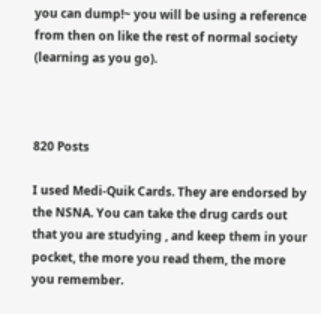you can dump!~ you will be using a reference from then on like the rest of normal society (learning as you go).



820 Posts

I used Medi-Quik Cards. They are endorsed by the NSNA. You can take the drug cards out that you are studying , and keep them in your pocket, the more you read them, the more you remember.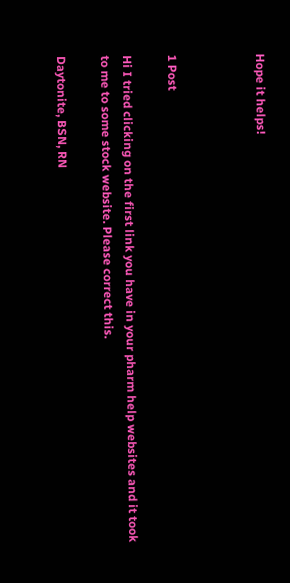Hope it helps!



1 Post

Hi I tried clicking on the first link you have in your pharm help websites and it took to me to some stock website. Please correct this.

Daytonite, BSN, RN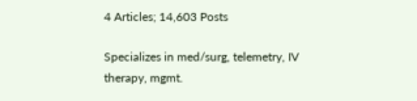4 Articles; 14,603 Posts

Specializes in med/surg, telemetry, IV therapy, mgmt.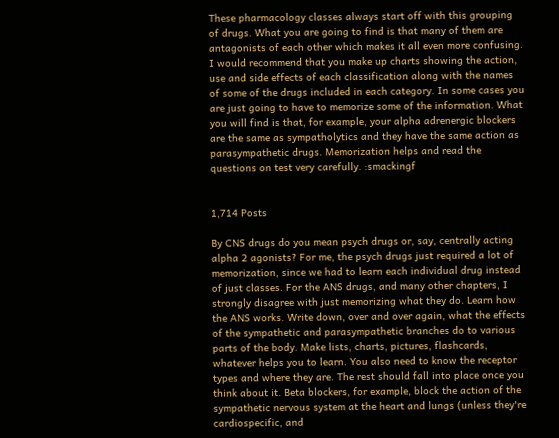These pharmacology classes always start off with this grouping of drugs. What you are going to find is that many of them are antagonists of each other which makes it all even more confusing. I would recommend that you make up charts showing the action, use and side effects of each classification along with the names of some of the drugs included in each category. In some cases you are just going to have to memorize some of the information. What you will find is that, for example, your alpha adrenergic blockers are the same as sympatholytics and they have the same action as parasympathetic drugs. Memorization helps and read the questions on test very carefully. :smackingf


1,714 Posts

By CNS drugs do you mean psych drugs or, say, centrally acting alpha 2 agonists? For me, the psych drugs just required a lot of memorization, since we had to learn each individual drug instead of just classes. For the ANS drugs, and many other chapters, I strongly disagree with just memorizing what they do. Learn how the ANS works. Write down, over and over again, what the effects of the sympathetic and parasympathetic branches do to various parts of the body. Make lists, charts, pictures, flashcards, whatever helps you to learn. You also need to know the receptor types and where they are. The rest should fall into place once you think about it. Beta blockers, for example, block the action of the sympathetic nervous system at the heart and lungs (unless they're cardiospecific, and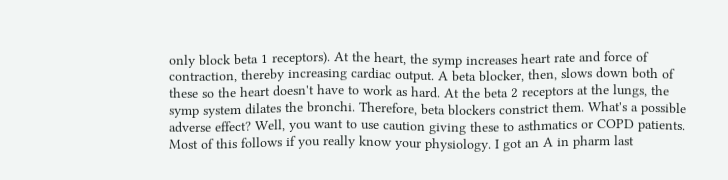only block beta 1 receptors). At the heart, the symp increases heart rate and force of contraction, thereby increasing cardiac output. A beta blocker, then, slows down both of these so the heart doesn't have to work as hard. At the beta 2 receptors at the lungs, the symp system dilates the bronchi. Therefore, beta blockers constrict them. What's a possible adverse effect? Well, you want to use caution giving these to asthmatics or COPD patients. Most of this follows if you really know your physiology. I got an A in pharm last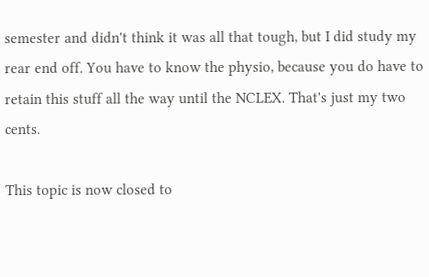semester and didn't think it was all that tough, but I did study my rear end off. You have to know the physio, because you do have to retain this stuff all the way until the NCLEX. That's just my two cents.

This topic is now closed to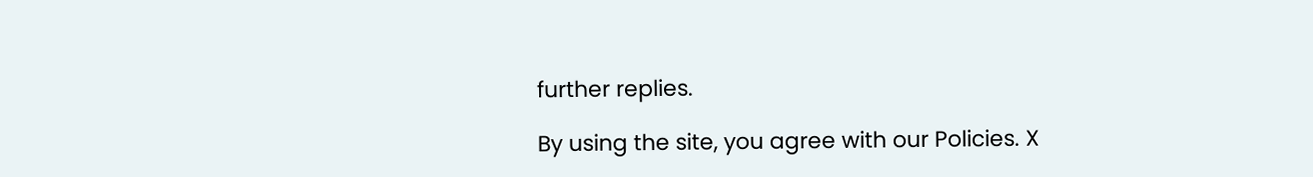further replies.

By using the site, you agree with our Policies. X